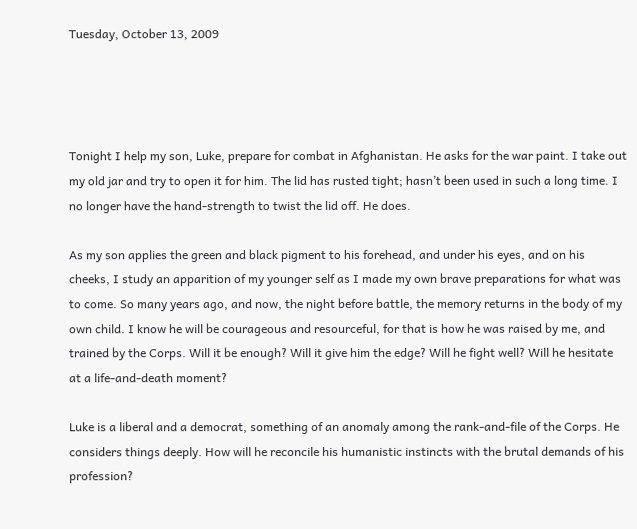Tuesday, October 13, 2009




Tonight I help my son, Luke, prepare for combat in Afghanistan. He asks for the war paint. I take out my old jar and try to open it for him. The lid has rusted tight; hasn’t been used in such a long time. I no longer have the hand-strength to twist the lid off. He does.

As my son applies the green and black pigment to his forehead, and under his eyes, and on his cheeks, I study an apparition of my younger self as I made my own brave preparations for what was to come. So many years ago, and now, the night before battle, the memory returns in the body of my own child. I know he will be courageous and resourceful, for that is how he was raised by me, and trained by the Corps. Will it be enough? Will it give him the edge? Will he fight well? Will he hesitate at a life-and-death moment?

Luke is a liberal and a democrat, something of an anomaly among the rank-and-file of the Corps. He considers things deeply. How will he reconcile his humanistic instincts with the brutal demands of his profession?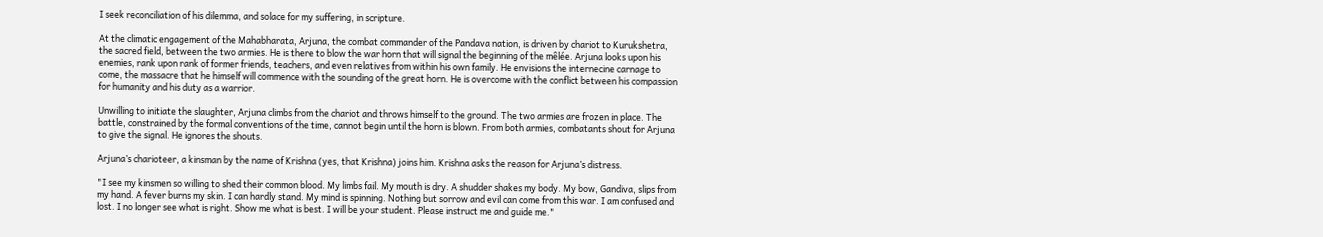I seek reconciliation of his dilemma, and solace for my suffering, in scripture.

At the climatic engagement of the Mahabharata, Arjuna, the combat commander of the Pandava nation, is driven by chariot to Kurukshetra, the sacred field, between the two armies. He is there to blow the war horn that will signal the beginning of the mêlée. Arjuna looks upon his enemies, rank upon rank of former friends, teachers, and even relatives from within his own family. He envisions the internecine carnage to come, the massacre that he himself will commence with the sounding of the great horn. He is overcome with the conflict between his compassion for humanity and his duty as a warrior.

Unwilling to initiate the slaughter, Arjuna climbs from the chariot and throws himself to the ground. The two armies are frozen in place. The battle, constrained by the formal conventions of the time, cannot begin until the horn is blown. From both armies, combatants shout for Arjuna to give the signal. He ignores the shouts.

Arjuna’s charioteer, a kinsman by the name of Krishna (yes, that Krishna) joins him. Krishna asks the reason for Arjuna’s distress.

"I see my kinsmen so willing to shed their common blood. My limbs fail. My mouth is dry. A shudder shakes my body. My bow, Gandiva, slips from my hand. A fever burns my skin. I can hardly stand. My mind is spinning. Nothing but sorrow and evil can come from this war. I am confused and lost. I no longer see what is right. Show me what is best. I will be your student. Please instruct me and guide me."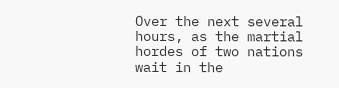Over the next several hours, as the martial hordes of two nations wait in the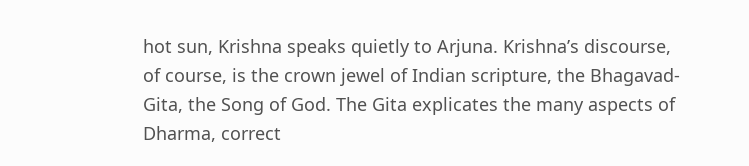hot sun, Krishna speaks quietly to Arjuna. Krishna’s discourse, of course, is the crown jewel of Indian scripture, the Bhagavad-Gita, the Song of God. The Gita explicates the many aspects of Dharma, correct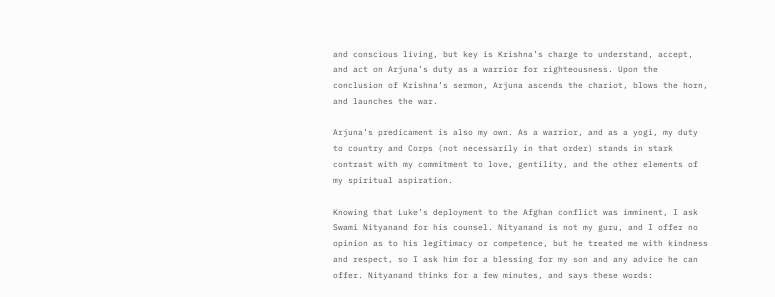and conscious living, but key is Krishna’s charge to understand, accept, and act on Arjuna’s duty as a warrior for righteousness. Upon the conclusion of Krishna’s sermon, Arjuna ascends the chariot, blows the horn, and launches the war.

Arjuna’s predicament is also my own. As a warrior, and as a yogi, my duty to country and Corps (not necessarily in that order) stands in stark contrast with my commitment to love, gentility, and the other elements of my spiritual aspiration.

Knowing that Luke’s deployment to the Afghan conflict was imminent, I ask Swami Nityanand for his counsel. Nityanand is not my guru, and I offer no opinion as to his legitimacy or competence, but he treated me with kindness and respect, so I ask him for a blessing for my son and any advice he can offer. Nityanand thinks for a few minutes, and says these words: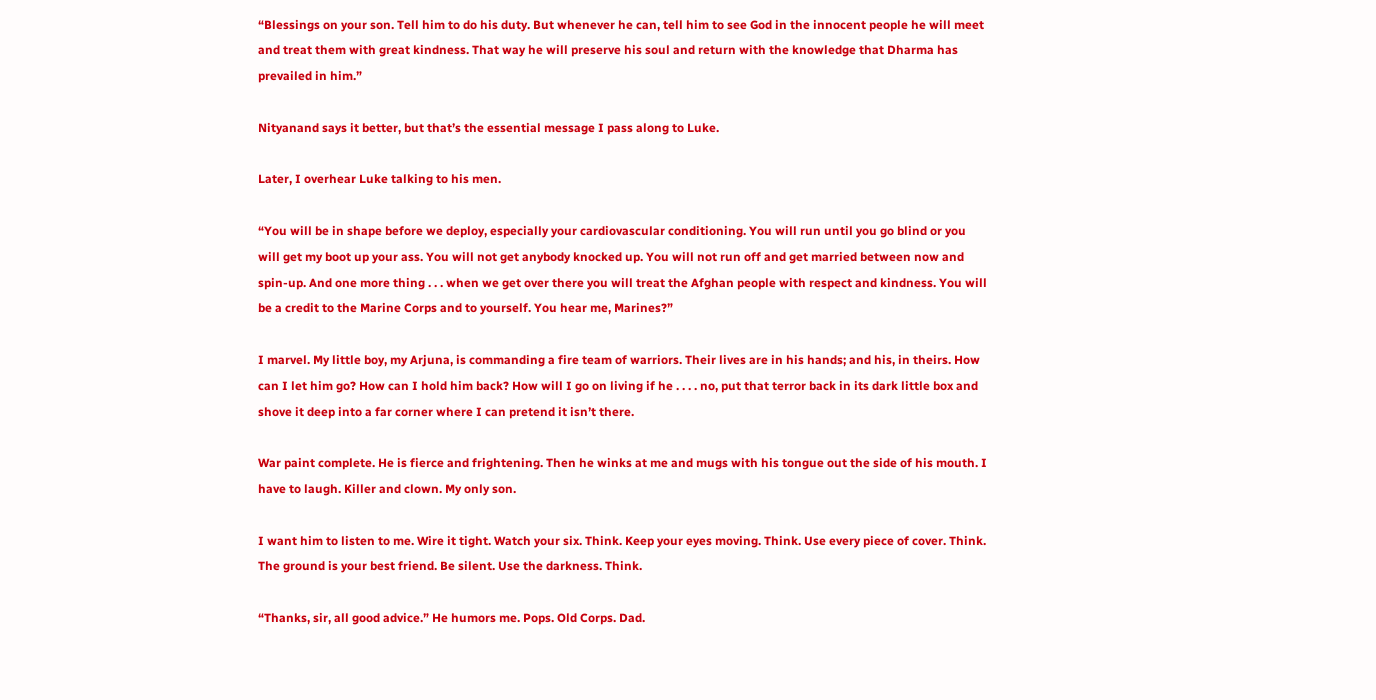“Blessings on your son. Tell him to do his duty. But whenever he can, tell him to see God in the innocent people he will meet and treat them with great kindness. That way he will preserve his soul and return with the knowledge that Dharma has prevailed in him.”

Nityanand says it better, but that’s the essential message I pass along to Luke.

Later, I overhear Luke talking to his men.

“You will be in shape before we deploy, especially your cardiovascular conditioning. You will run until you go blind or you will get my boot up your ass. You will not get anybody knocked up. You will not run off and get married between now and spin-up. And one more thing . . . when we get over there you will treat the Afghan people with respect and kindness. You will be a credit to the Marine Corps and to yourself. You hear me, Marines?”

I marvel. My little boy, my Arjuna, is commanding a fire team of warriors. Their lives are in his hands; and his, in theirs. How can I let him go? How can I hold him back? How will I go on living if he . . . . no, put that terror back in its dark little box and shove it deep into a far corner where I can pretend it isn’t there.

War paint complete. He is fierce and frightening. Then he winks at me and mugs with his tongue out the side of his mouth. I have to laugh. Killer and clown. My only son.

I want him to listen to me. Wire it tight. Watch your six. Think. Keep your eyes moving. Think. Use every piece of cover. Think. The ground is your best friend. Be silent. Use the darkness. Think.

“Thanks, sir, all good advice.” He humors me. Pops. Old Corps. Dad.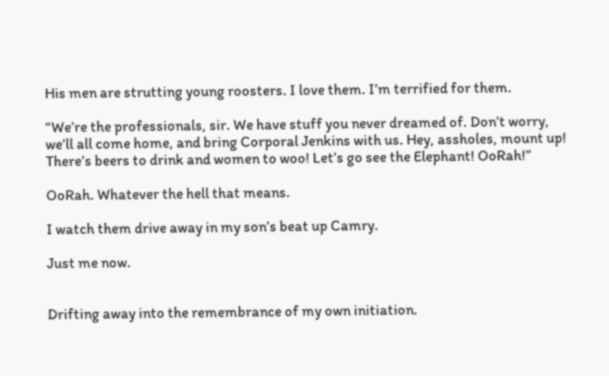His men are strutting young roosters. I love them. I’m terrified for them.

“We’re the professionals, sir. We have stuff you never dreamed of. Don’t worry, we’ll all come home, and bring Corporal Jenkins with us. Hey, assholes, mount up! There’s beers to drink and women to woo! Let’s go see the Elephant! OoRah!”

OoRah. Whatever the hell that means.

I watch them drive away in my son’s beat up Camry.

Just me now.


Drifting away into the remembrance of my own initiation.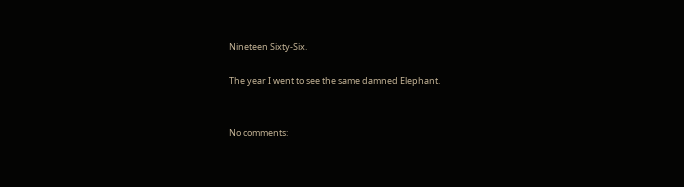Nineteen Sixty-Six.

The year I went to see the same damned Elephant.


No comments: